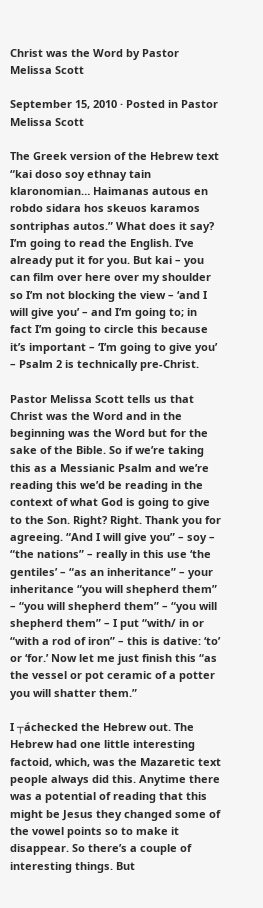Christ was the Word by Pastor Melissa Scott

September 15, 2010 · Posted in Pastor Melissa Scott

The Greek version of the Hebrew text “kai doso soy ethnay tain klaronomian… Haimanas autous en robdo sidara hos skeuos karamos sontriphas autos.” What does it say? I’m going to read the English. I’ve already put it for you. But kai – you can film over here over my shoulder so I’m not blocking the view – ‘and I will give you’ – and I’m going to; in fact I’m going to circle this because it’s important – ‘I’m going to give you’ – Psalm 2 is technically pre-Christ.

Pastor Melissa Scott tells us that Christ was the Word and in the beginning was the Word but for the sake of the Bible. So if we’re taking this as a Messianic Psalm and we’re reading this we’d be reading in the context of what God is going to give to the Son. Right? Right. Thank you for agreeing. “And I will give you” – soy – “the nations” – really in this use ‘the gentiles’ – “as an inheritance” – your inheritance “you will shepherd them” – “you will shepherd them” – “you will shepherd them” – I put “with/ in or “with a rod of iron” – this is dative: ‘to’ or ‘for.’ Now let me just finish this “as the vessel or pot ceramic of a potter you will shatter them.”

I ┬áchecked the Hebrew out. The Hebrew had one little interesting factoid, which, was the Mazaretic text people always did this. Anytime there was a potential of reading that this might be Jesus they changed some of the vowel points so to make it disappear. So there’s a couple of interesting things. But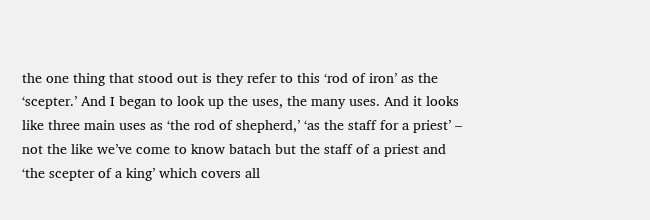the one thing that stood out is they refer to this ‘rod of iron’ as the ‘scepter.’ And I began to look up the uses, the many uses. And it looks like three main uses as ‘the rod of shepherd,’ ‘as the staff for a priest’ – not the like we’ve come to know batach but the staff of a priest and ‘the scepter of a king’ which covers all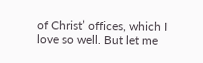of Christ’ offices, which I love so well. But let me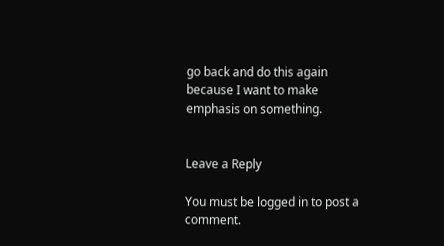go back and do this again because I want to make emphasis on something.


Leave a Reply

You must be logged in to post a comment.